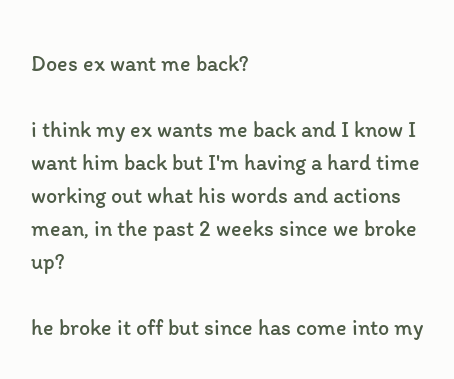Does ex want me back?

i think my ex wants me back and I know I want him back but I'm having a hard time working out what his words and actions mean, in the past 2 weeks since we broke up?

he broke it off but since has come into my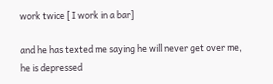work twice [ I work in a bar]

and he has texted me saying he will never get over me, he is depressed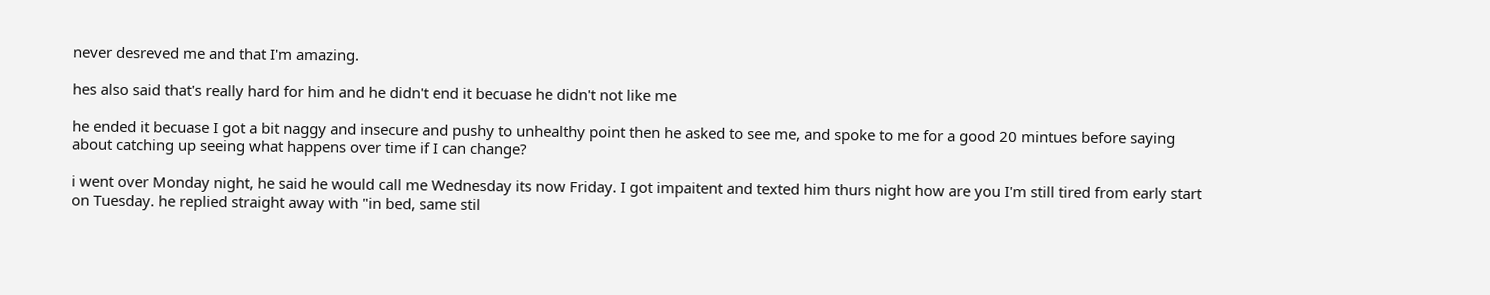never desreved me and that I'm amazing.

hes also said that's really hard for him and he didn't end it becuase he didn't not like me

he ended it becuase I got a bit naggy and insecure and pushy to unhealthy point then he asked to see me, and spoke to me for a good 20 mintues before saying about catching up seeing what happens over time if I can change?

i went over Monday night, he said he would call me Wednesday its now Friday. I got impaitent and texted him thurs night how are you I'm still tired from early start on Tuesday. he replied straight away with "in bed, same stil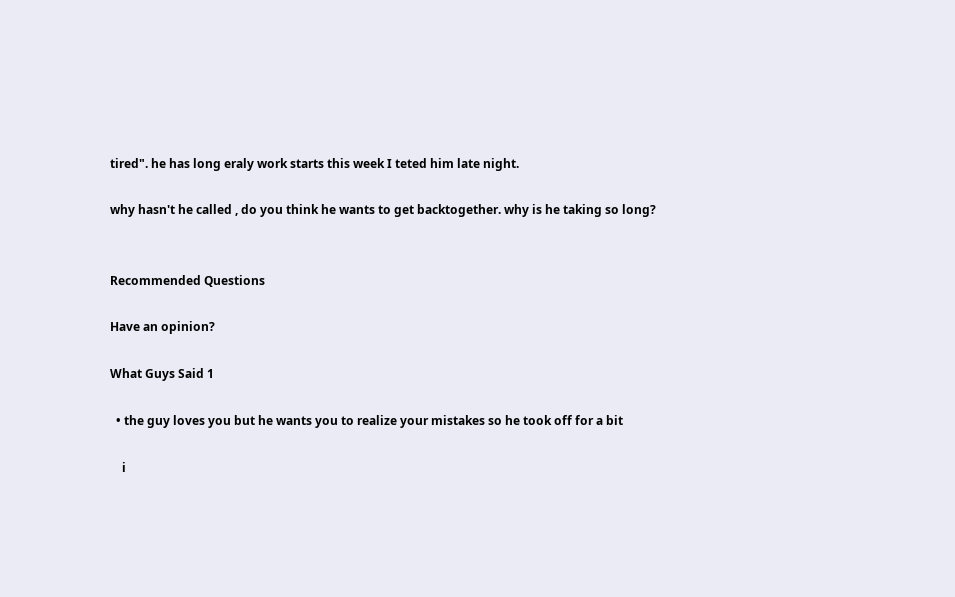tired". he has long eraly work starts this week I teted him late night.

why hasn't he called , do you think he wants to get backtogether. why is he taking so long?


Recommended Questions

Have an opinion?

What Guys Said 1

  • the guy loves you but he wants you to realize your mistakes so he took off for a bit

    i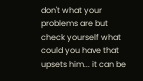don't what your problems are but check yourself what could you have that upsets him... it can be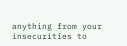anything from your insecurities to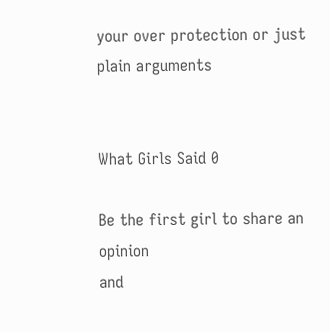your over protection or just plain arguments


What Girls Said 0

Be the first girl to share an opinion
and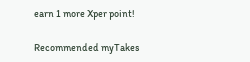earn 1 more Xper point!

Recommended myTakes